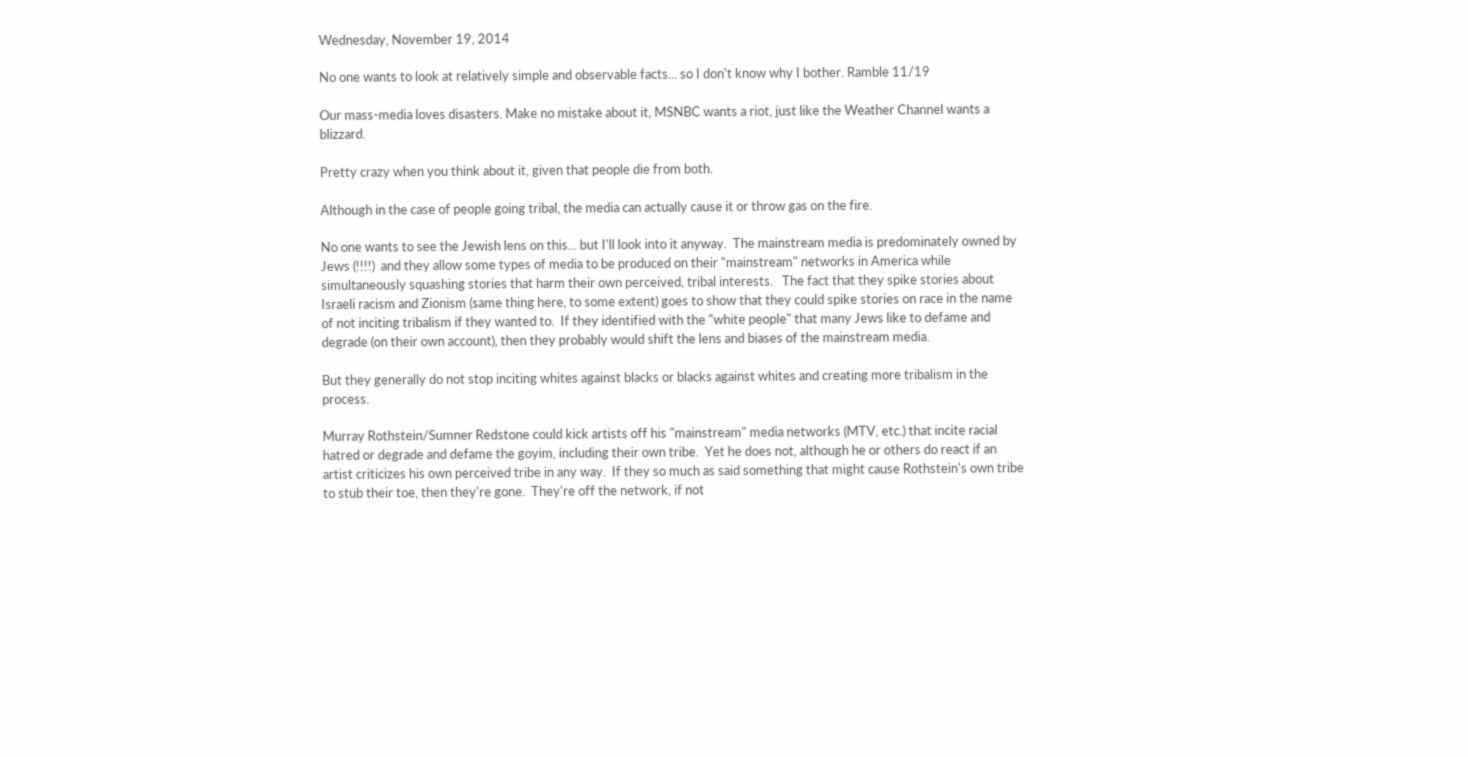Wednesday, November 19, 2014

No one wants to look at relatively simple and observable facts... so I don't know why I bother. Ramble 11/19

Our mass-media loves disasters. Make no mistake about it, MSNBC wants a riot, just like the Weather Channel wants a blizzard.

Pretty crazy when you think about it, given that people die from both.

Although in the case of people going tribal, the media can actually cause it or throw gas on the fire.

No one wants to see the Jewish lens on this... but I'll look into it anyway.  The mainstream media is predominately owned by Jews (!!!!)  and they allow some types of media to be produced on their "mainstream" networks in America while simultaneously squashing stories that harm their own perceived, tribal interests.   The fact that they spike stories about Israeli racism and Zionism (same thing here, to some extent) goes to show that they could spike stories on race in the name of not inciting tribalism if they wanted to.  If they identified with the "white people" that many Jews like to defame and degrade (on their own account), then they probably would shift the lens and biases of the mainstream media.

But they generally do not stop inciting whites against blacks or blacks against whites and creating more tribalism in the process.

Murray Rothstein/Sumner Redstone could kick artists off his "mainstream" media networks (MTV, etc.) that incite racial hatred or degrade and defame the goyim, including their own tribe.  Yet he does not, although he or others do react if an artist criticizes his own perceived tribe in any way.  If they so much as said something that might cause Rothstein's own tribe to stub their toe, then they're gone.  They're off the network, if not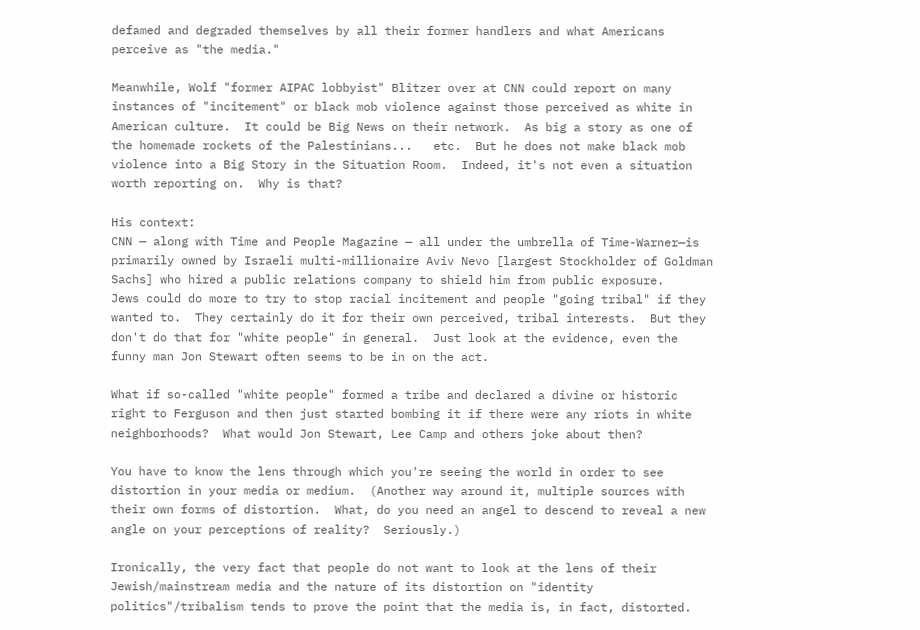defamed and degraded themselves by all their former handlers and what Americans perceive as "the media."

Meanwhile, Wolf "former AIPAC lobbyist" Blitzer over at CNN could report on many instances of "incitement" or black mob violence against those perceived as white in American culture.  It could be Big News on their network.  As big a story as one of the homemade rockets of the Palestinians...   etc.  But he does not make black mob violence into a Big Story in the Situation Room.  Indeed, it's not even a situation worth reporting on.  Why is that?

His context:
CNN — along with Time and People Magazine — all under the umbrella of Time-Warner—is primarily owned by Israeli multi-millionaire Aviv Nevo [largest Stockholder of Goldman Sachs] who hired a public relations company to shield him from public exposure.
Jews could do more to try to stop racial incitement and people "going tribal" if they wanted to.  They certainly do it for their own perceived, tribal interests.  But they don't do that for "white people" in general.  Just look at the evidence, even the funny man Jon Stewart often seems to be in on the act.

What if so-called "white people" formed a tribe and declared a divine or historic right to Ferguson and then just started bombing it if there were any riots in white neighborhoods?  What would Jon Stewart, Lee Camp and others joke about then?

You have to know the lens through which you're seeing the world in order to see distortion in your media or medium.  (Another way around it, multiple sources with their own forms of distortion.  What, do you need an angel to descend to reveal a new angle on your perceptions of reality?  Seriously.)

Ironically, the very fact that people do not want to look at the lens of their Jewish/mainstream media and the nature of its distortion on "identity politics"/tribalism tends to prove the point that the media is, in fact, distorted.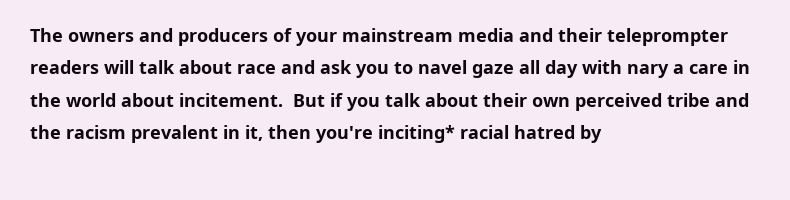The owners and producers of your mainstream media and their teleprompter readers will talk about race and ask you to navel gaze all day with nary a care in the world about incitement.  But if you talk about their own perceived tribe and the racism prevalent in it, then you're inciting* racial hatred by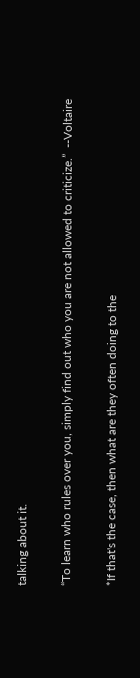talking about it.

“To learn who rules over you, simply find out who you are not allowed to criticize.”  --Voltaire

*If that's the case, then what are they often doing to the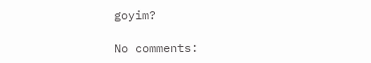goyim?

No comments: